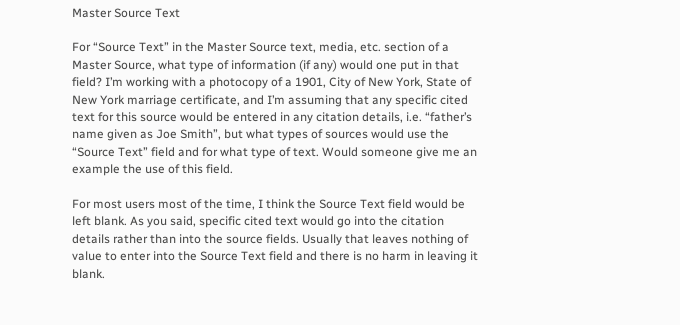Master Source Text

For “Source Text” in the Master Source text, media, etc. section of a Master Source, what type of information (if any) would one put in that field? I’m working with a photocopy of a 1901, City of New York, State of New York marriage certificate, and I’m assuming that any specific cited text for this source would be entered in any citation details, i.e. “father’s name given as Joe Smith”, but what types of sources would use the “Source Text” field and for what type of text. Would someone give me an example the use of this field.

For most users most of the time, I think the Source Text field would be left blank. As you said, specific cited text would go into the citation details rather than into the source fields. Usually that leaves nothing of value to enter into the Source Text field and there is no harm in leaving it blank.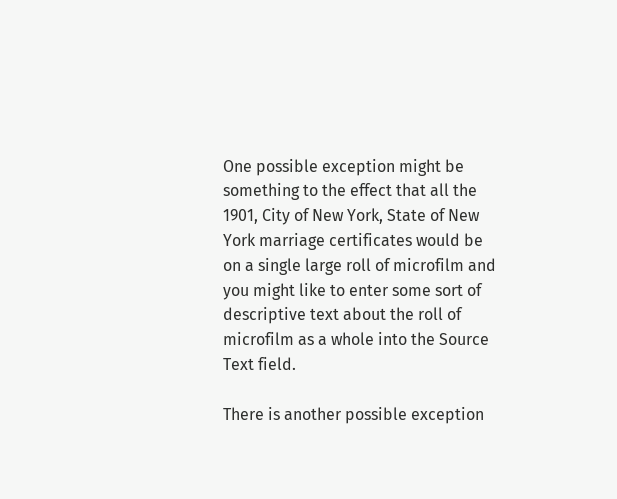One possible exception might be something to the effect that all the 1901, City of New York, State of New York marriage certificates would be on a single large roll of microfilm and you might like to enter some sort of descriptive text about the roll of microfilm as a whole into the Source Text field.

There is another possible exception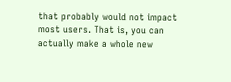that probably would not impact most users. That is, you can actually make a whole new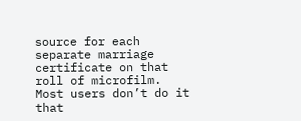source for each separate marriage certificate on that roll of microfilm. Most users don’t do it that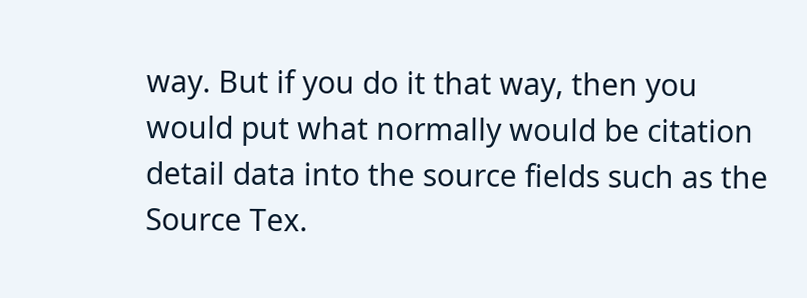way. But if you do it that way, then you would put what normally would be citation detail data into the source fields such as the Source Tex.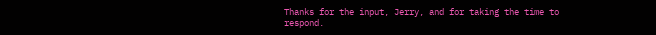Thanks for the input, Jerry, and for taking the time to respond.